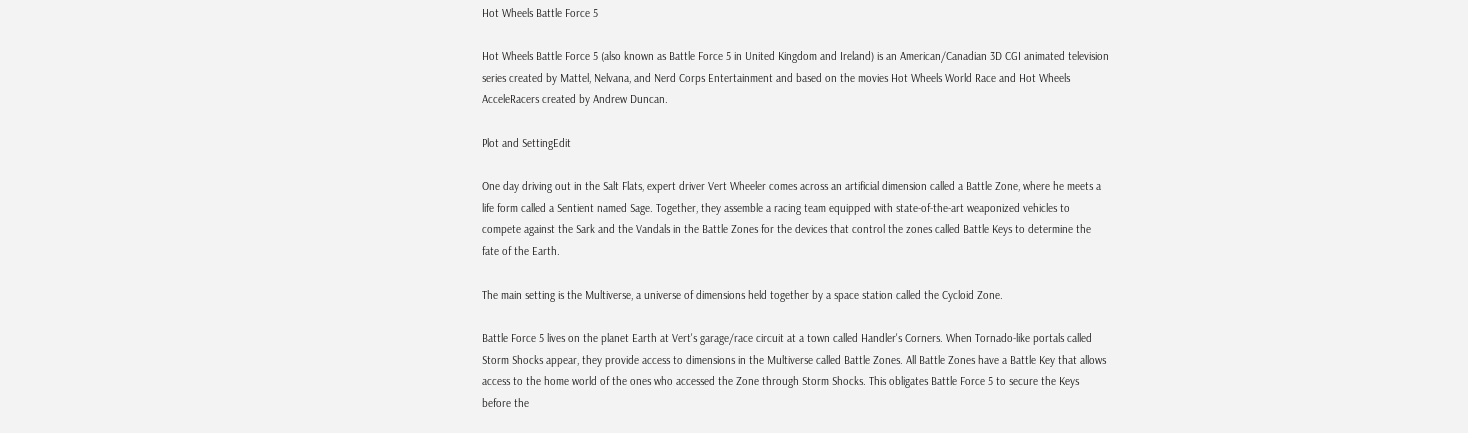Hot Wheels Battle Force 5

Hot Wheels Battle Force 5 (also known as Battle Force 5 in United Kingdom and Ireland) is an American/Canadian 3D CGI animated television series created by Mattel, Nelvana, and Nerd Corps Entertainment and based on the movies Hot Wheels World Race and Hot Wheels AcceleRacers created by Andrew Duncan.

Plot and SettingEdit

One day driving out in the Salt Flats, expert driver Vert Wheeler comes across an artificial dimension called a Battle Zone, where he meets a life form called a Sentient named Sage. Together, they assemble a racing team equipped with state-of-the-art weaponized vehicles to compete against the Sark and the Vandals in the Battle Zones for the devices that control the zones called Battle Keys to determine the fate of the Earth.

The main setting is the Multiverse, a universe of dimensions held together by a space station called the Cycloid Zone.

Battle Force 5 lives on the planet Earth at Vert's garage/race circuit at a town called Handler's Corners. When Tornado-like portals called Storm Shocks appear, they provide access to dimensions in the Multiverse called Battle Zones. All Battle Zones have a Battle Key that allows access to the home world of the ones who accessed the Zone through Storm Shocks. This obligates Battle Force 5 to secure the Keys before the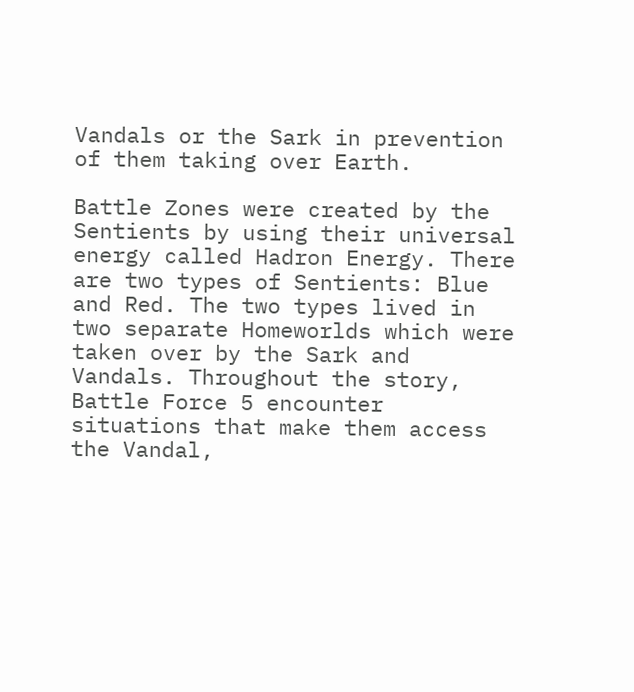Vandals or the Sark in prevention of them taking over Earth.

Battle Zones were created by the Sentients by using their universal energy called Hadron Energy. There are two types of Sentients: Blue and Red. The two types lived in two separate Homeworlds which were taken over by the Sark and Vandals. Throughout the story, Battle Force 5 encounter situations that make them access the Vandal,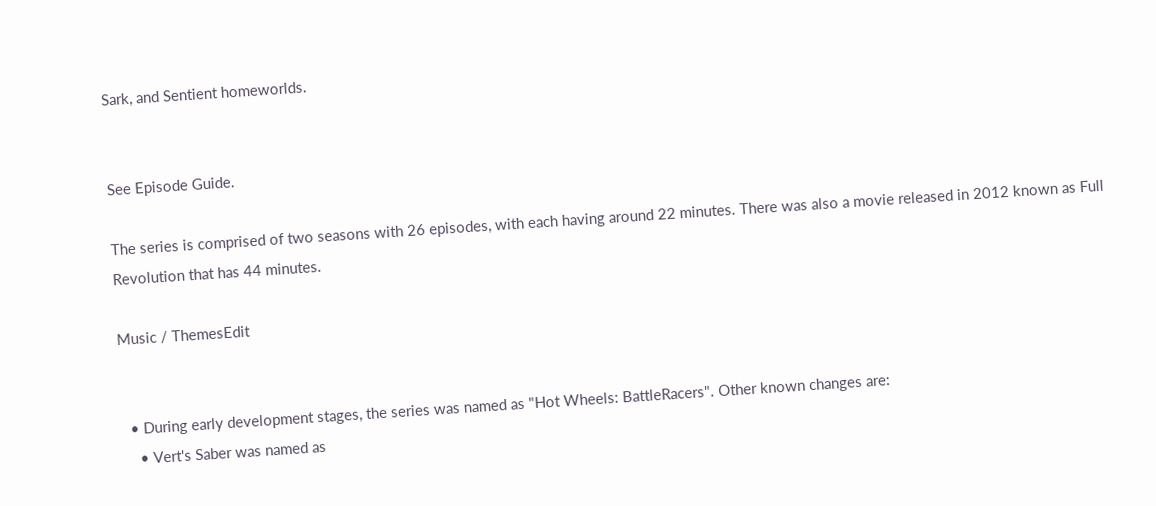Sark, and Sentient homeworlds.


See Episode Guide.

The series is comprised of two seasons with 26 episodes, with each having around 22 minutes. There was also a movie released in 2012 known as Full Revolution that has 44 minutes.

Music / ThemesEdit


  • During early development stages, the series was named as "Hot Wheels: BattleRacers". Other known changes are:
    • Vert's Saber was named as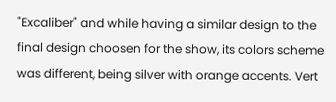"Excaliber" and while having a similar design to the final design choosen for the show, its colors scheme was different, being silver with orange accents. Vert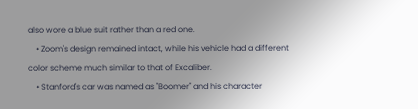also wore a blue suit rather than a red one.
    • Zoom's design remained intact, while his vehicle had a different color scheme much similar to that of Excaliber.
    • Stanford's car was named as "Boomer" and his character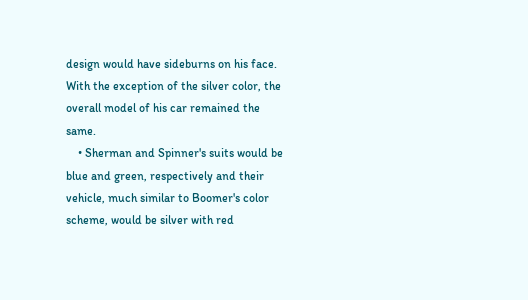design would have sideburns on his face. With the exception of the silver color, the overall model of his car remained the same.
    • Sherman and Spinner's suits would be blue and green, respectively and their vehicle, much similar to Boomer's color scheme, would be silver with red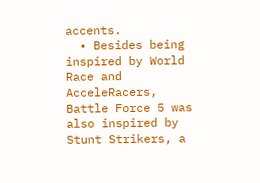accents.
  • Besides being inspired by World Race and AcceleRacers, Battle Force 5 was also inspired by Stunt Strikers, a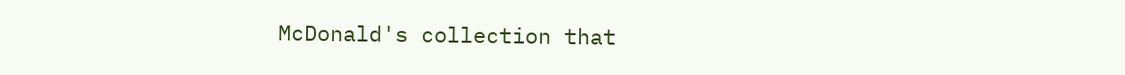McDonald's collection that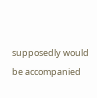supposedly would be accompanied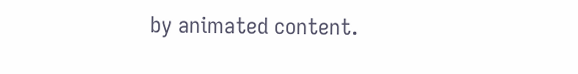by animated content.